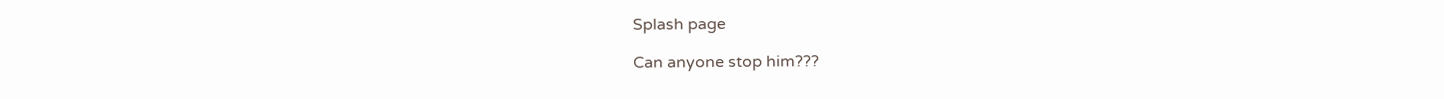Splash page

Can anyone stop him???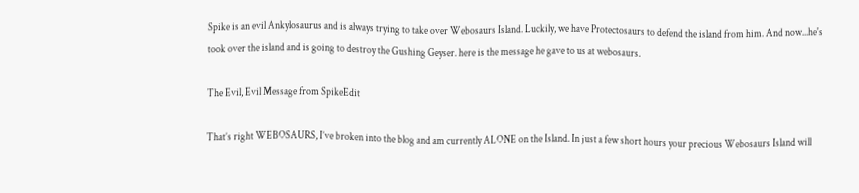Spike is an evil Ankylosaurus and is always trying to take over Webosaurs Island. Luckily, we have Protectosaurs to defend the island from him. And now...he's took over the island and is going to destroy the Gushing Geyser. here is the message he gave to us at webosaurs.

The Evil, Evil Message from SpikeEdit

That’s right WEBOSAURS, I’ve broken into the blog and am currently ALONE on the Island. In just a few short hours your precious Webosaurs Island will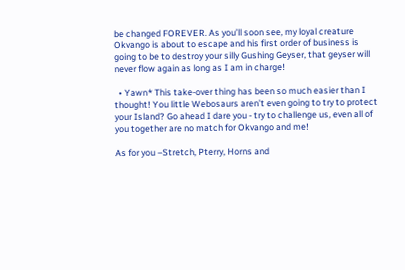be changed FOREVER. As you’ll soon see, my loyal creature Okvango is about to escape and his first order of business is going to be to destroy your silly Gushing Geyser, that geyser will never flow again as long as I am in charge!

  • Yawn* This take-over thing has been so much easier than I thought! You little Webosaurs aren’t even going to try to protect your Island? Go ahead I dare you - try to challenge us, even all of you together are no match for Okvango and me!

As for you –Stretch, Pterry, Horns and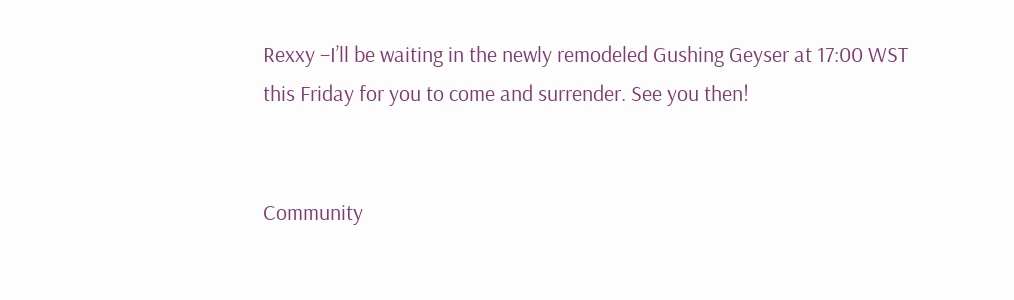Rexxy –I’ll be waiting in the newly remodeled Gushing Geyser at 17:00 WST this Friday for you to come and surrender. See you then!


Community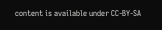content is available under CC-BY-SA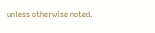unless otherwise noted.